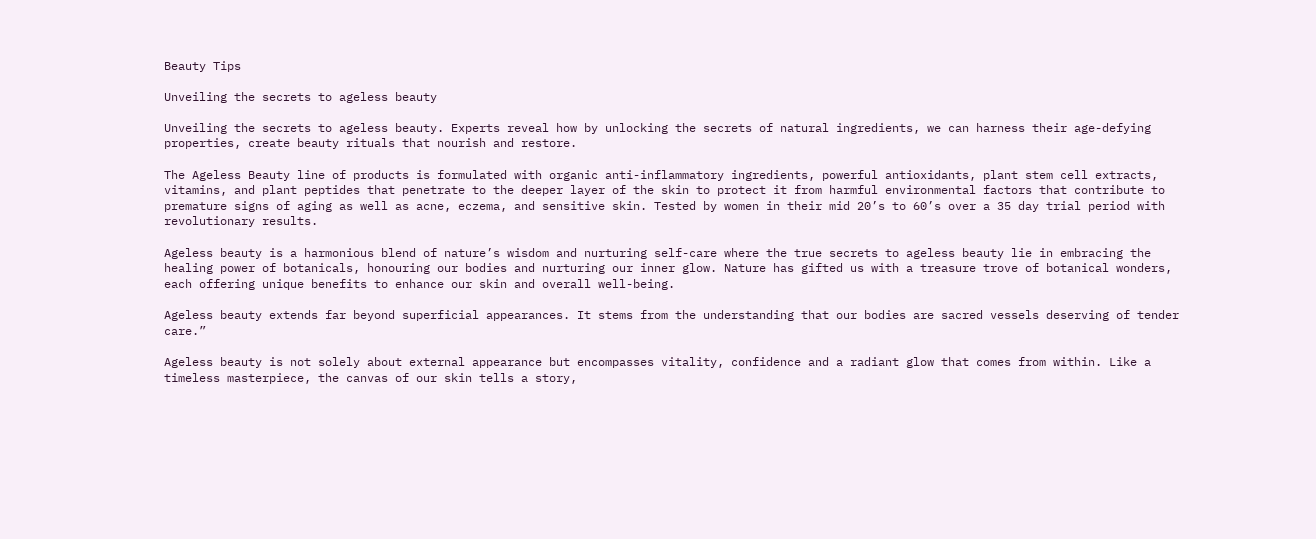Beauty Tips

Unveiling the secrets to ageless beauty

Unveiling the secrets to ageless beauty. Experts reveal how by unlocking the secrets of natural ingredients, we can harness their age-defying properties, create beauty rituals that nourish and restore.

The Ageless Beauty line of products is formulated with organic anti-inflammatory ingredients, powerful antioxidants, plant stem cell extracts, vitamins, and plant peptides that penetrate to the deeper layer of the skin to protect it from harmful environmental factors that contribute to premature signs of aging as well as acne, eczema, and sensitive skin. Tested by women in their mid 20’s to 60’s over a 35 day trial period with revolutionary results.

Ageless beauty is a harmonious blend of nature’s wisdom and nurturing self-care where the true secrets to ageless beauty lie in embracing the healing power of botanicals, honouring our bodies and nurturing our inner glow. Nature has gifted us with a treasure trove of botanical wonders, each offering unique benefits to enhance our skin and overall well-being.

Ageless beauty extends far beyond superficial appearances. It stems from the understanding that our bodies are sacred vessels deserving of tender care.”

Ageless beauty is not solely about external appearance but encompasses vitality, confidence and a radiant glow that comes from within. Like a timeless masterpiece, the canvas of our skin tells a story,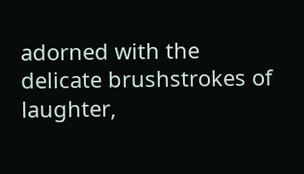adorned with the delicate brushstrokes of laughter,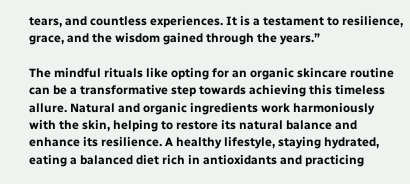tears, and countless experiences. It is a testament to resilience, grace, and the wisdom gained through the years.”

The mindful rituals like opting for an organic skincare routine can be a transformative step towards achieving this timeless allure. Natural and organic ingredients work harmoniously with the skin, helping to restore its natural balance and enhance its resilience. A healthy lifestyle, staying hydrated, eating a balanced diet rich in antioxidants and practicing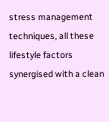stress management techniques, all these lifestyle factors synergised with a clean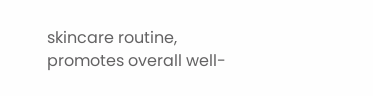skincare routine, promotes overall well-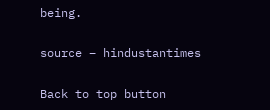being.

source – hindustantimes

Back to top button